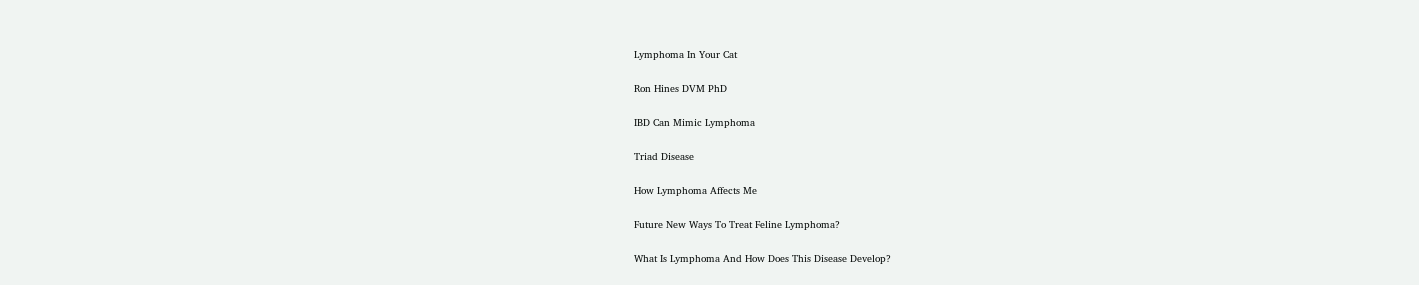Lymphoma In Your Cat

Ron Hines DVM PhD

IBD Can Mimic Lymphoma

Triad Disease

How Lymphoma Affects Me

Future New Ways To Treat Feline Lymphoma?

What Is Lymphoma And How Does This Disease Develop?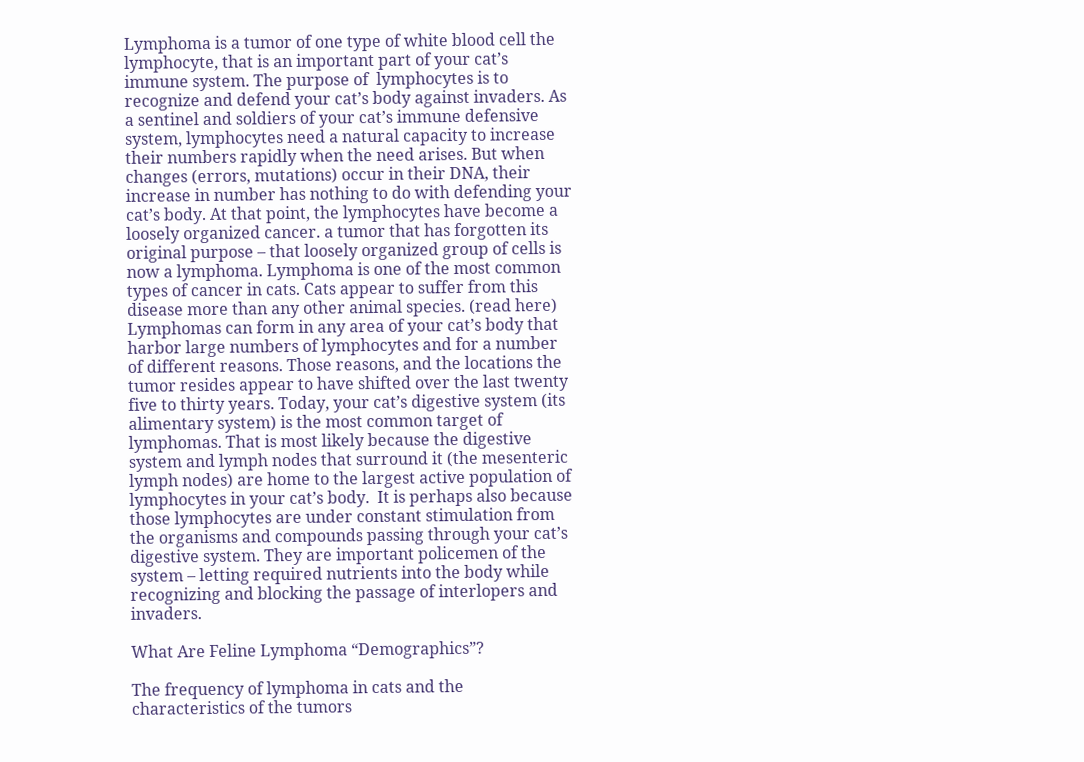Lymphoma is a tumor of one type of white blood cell the lymphocyte, that is an important part of your cat’s immune system. The purpose of  lymphocytes is to recognize and defend your cat’s body against invaders. As a sentinel and soldiers of your cat’s immune defensive system, lymphocytes need a natural capacity to increase their numbers rapidly when the need arises. But when changes (errors, mutations) occur in their DNA, their increase in number has nothing to do with defending your cat’s body. At that point, the lymphocytes have become a loosely organized cancer. a tumor that has forgotten its original purpose – that loosely organized group of cells is now a lymphoma. Lymphoma is one of the most common types of cancer in cats. Cats appear to suffer from this disease more than any other animal species. (read here) Lymphomas can form in any area of your cat’s body that harbor large numbers of lymphocytes and for a number of different reasons. Those reasons, and the locations the tumor resides appear to have shifted over the last twenty five to thirty years. Today, your cat’s digestive system (its alimentary system) is the most common target of lymphomas. That is most likely because the digestive system and lymph nodes that surround it (the mesenteric lymph nodes) are home to the largest active population of lymphocytes in your cat’s body.  It is perhaps also because those lymphocytes are under constant stimulation from the organisms and compounds passing through your cat’s digestive system. They are important policemen of the system – letting required nutrients into the body while recognizing and blocking the passage of interlopers and invaders.

What Are Feline Lymphoma “Demographics”?

The frequency of lymphoma in cats and the characteristics of the tumors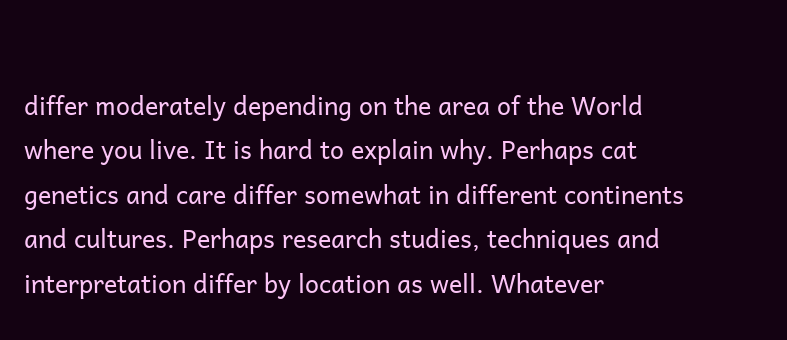differ moderately depending on the area of the World where you live. It is hard to explain why. Perhaps cat genetics and care differ somewhat in different continents and cultures. Perhaps research studies, techniques and interpretation differ by location as well. Whatever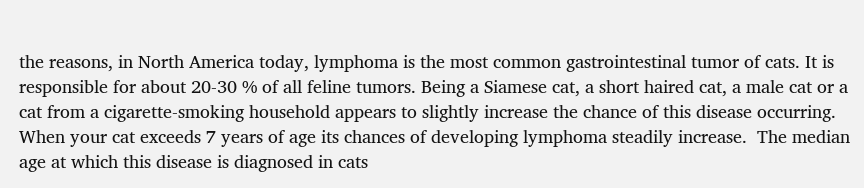the reasons, in North America today, lymphoma is the most common gastrointestinal tumor of cats. It is responsible for about 20-30 % of all feline tumors. Being a Siamese cat, a short haired cat, a male cat or a cat from a cigarette-smoking household appears to slightly increase the chance of this disease occurring. When your cat exceeds 7 years of age its chances of developing lymphoma steadily increase.  The median age at which this disease is diagnosed in cats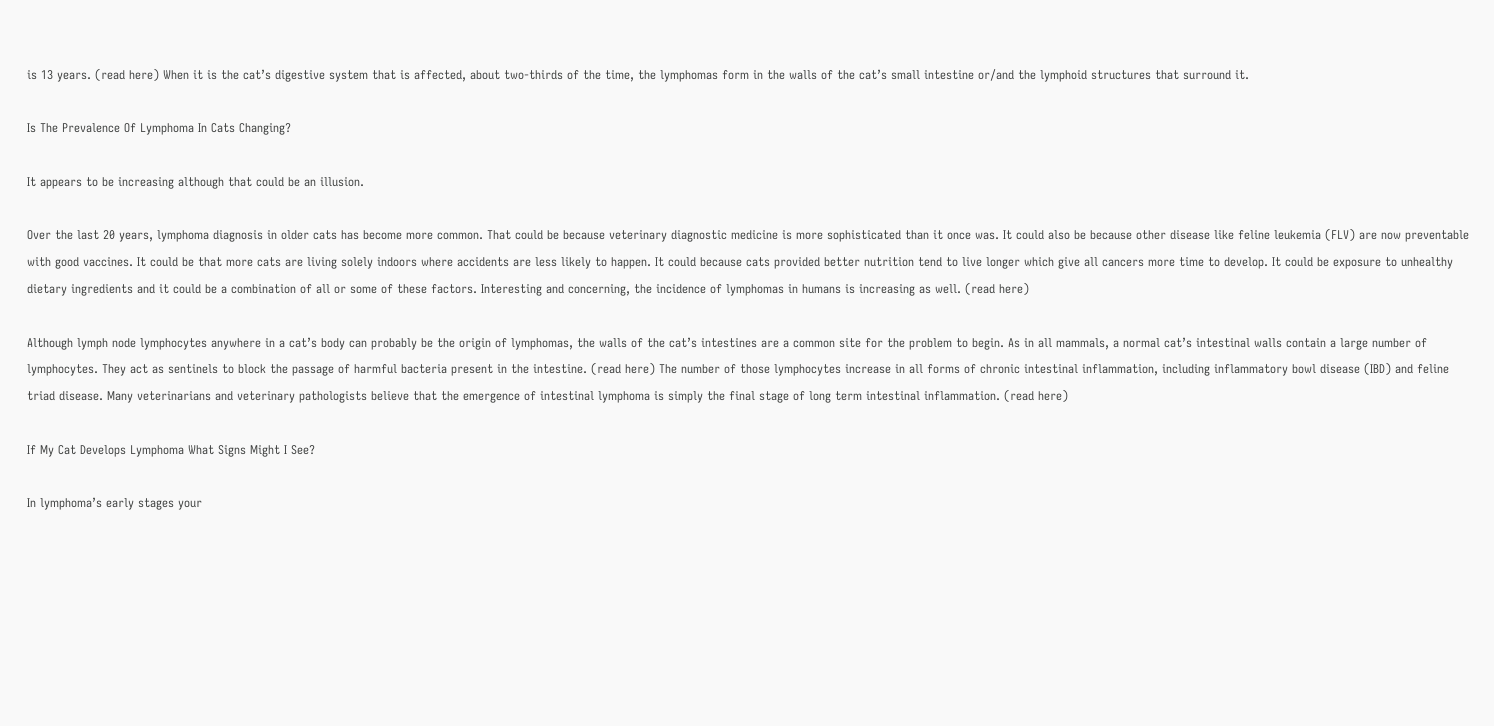is 13 years. (read here) When it is the cat’s digestive system that is affected, about two-thirds of the time, the lymphomas form in the walls of the cat’s small intestine or/and the lymphoid structures that surround it.

Is The Prevalence Of Lymphoma In Cats Changing?

It appears to be increasing although that could be an illusion.

Over the last 20 years, lymphoma diagnosis in older cats has become more common. That could be because veterinary diagnostic medicine is more sophisticated than it once was. It could also be because other disease like feline leukemia (FLV) are now preventable with good vaccines. It could be that more cats are living solely indoors where accidents are less likely to happen. It could because cats provided better nutrition tend to live longer which give all cancers more time to develop. It could be exposure to unhealthy dietary ingredients and it could be a combination of all or some of these factors. Interesting and concerning, the incidence of lymphomas in humans is increasing as well. (read here)

Although lymph node lymphocytes anywhere in a cat’s body can probably be the origin of lymphomas, the walls of the cat’s intestines are a common site for the problem to begin. As in all mammals, a normal cat’s intestinal walls contain a large number of lymphocytes. They act as sentinels to block the passage of harmful bacteria present in the intestine. (read here) The number of those lymphocytes increase in all forms of chronic intestinal inflammation, including inflammatory bowl disease (IBD) and feline triad disease. Many veterinarians and veterinary pathologists believe that the emergence of intestinal lymphoma is simply the final stage of long term intestinal inflammation. (read here)

If My Cat Develops Lymphoma What Signs Might I See?

In lymphoma’s early stages your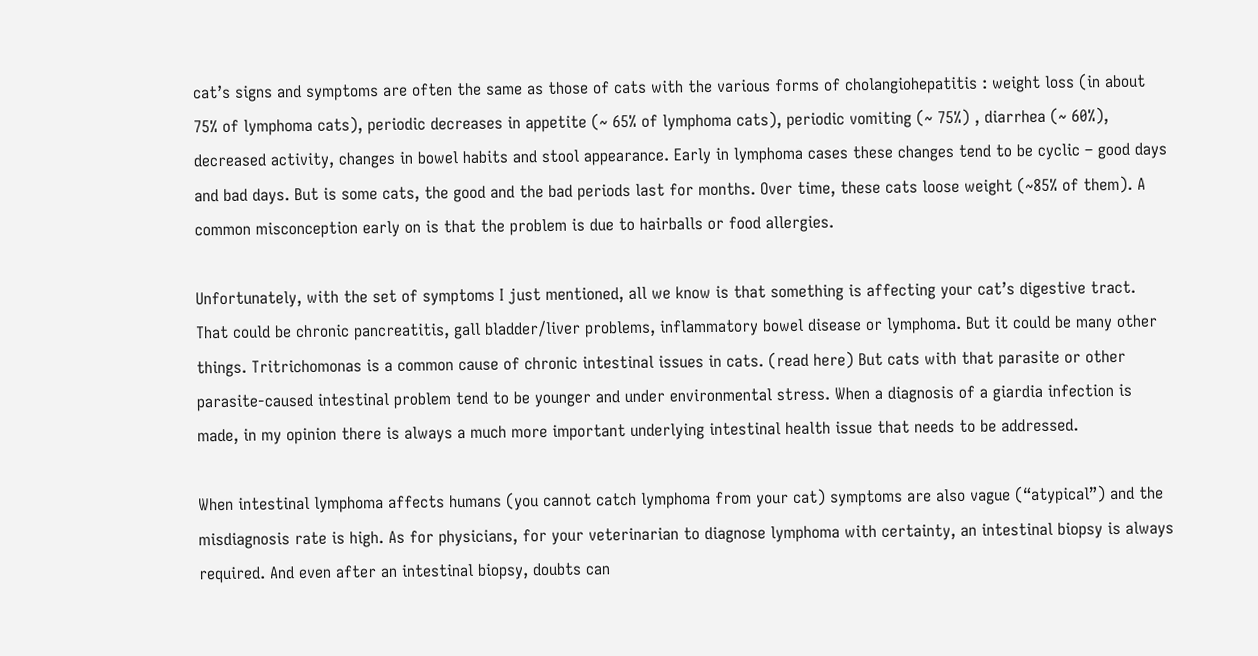cat’s signs and symptoms are often the same as those of cats with the various forms of cholangiohepatitis : weight loss (in about 75% of lymphoma cats), periodic decreases in appetite (~ 65% of lymphoma cats), periodic vomiting (~ 75%) , diarrhea (~ 60%), decreased activity, changes in bowel habits and stool appearance. Early in lymphoma cases these changes tend to be cyclic – good days and bad days. But is some cats, the good and the bad periods last for months. Over time, these cats loose weight (~85% of them). A common misconception early on is that the problem is due to hairballs or food allergies.

Unfortunately, with the set of symptoms I just mentioned, all we know is that something is affecting your cat’s digestive tract.  That could be chronic pancreatitis, gall bladder/liver problems, inflammatory bowel disease or lymphoma. But it could be many other things. Tritrichomonas is a common cause of chronic intestinal issues in cats. (read here) But cats with that parasite or other parasite-caused intestinal problem tend to be younger and under environmental stress. When a diagnosis of a giardia infection is made, in my opinion there is always a much more important underlying intestinal health issue that needs to be addressed.

When intestinal lymphoma affects humans (you cannot catch lymphoma from your cat) symptoms are also vague (“atypical”) and the misdiagnosis rate is high. As for physicians, for your veterinarian to diagnose lymphoma with certainty, an intestinal biopsy is always required. And even after an intestinal biopsy, doubts can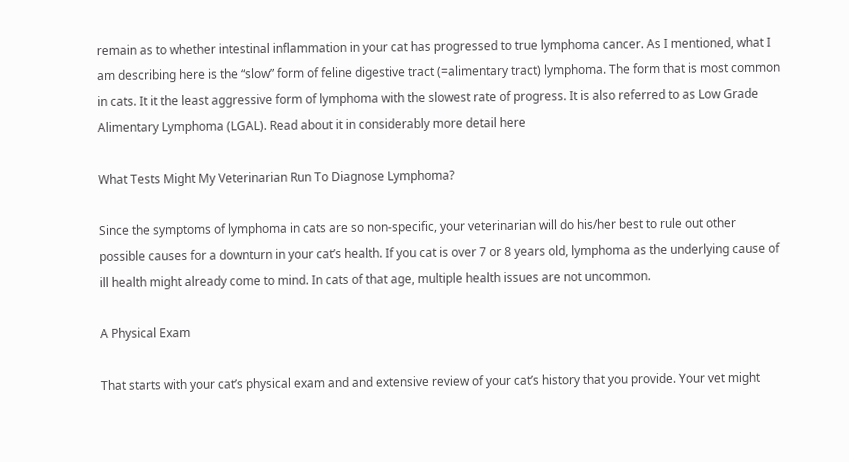remain as to whether intestinal inflammation in your cat has progressed to true lymphoma cancer. As I mentioned, what I am describing here is the “slow” form of feline digestive tract (=alimentary tract) lymphoma. The form that is most common in cats. It it the least aggressive form of lymphoma with the slowest rate of progress. It is also referred to as Low Grade Alimentary Lymphoma (LGAL). Read about it in considerably more detail here

What Tests Might My Veterinarian Run To Diagnose Lymphoma?

Since the symptoms of lymphoma in cats are so non-specific, your veterinarian will do his/her best to rule out other possible causes for a downturn in your cat’s health. If you cat is over 7 or 8 years old, lymphoma as the underlying cause of ill health might already come to mind. In cats of that age, multiple health issues are not uncommon.

A Physical Exam

That starts with your cat’s physical exam and and extensive review of your cat’s history that you provide. Your vet might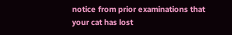notice from prior examinations that your cat has lost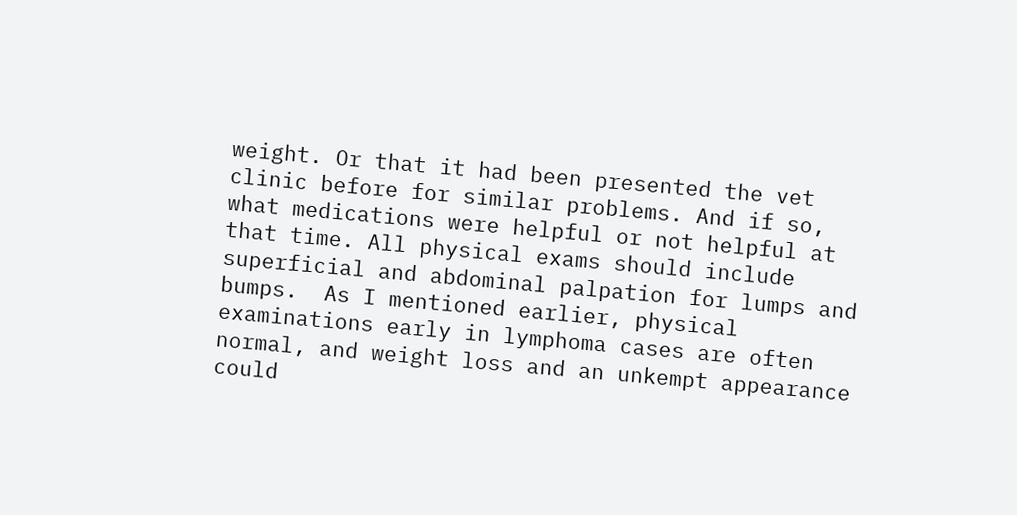weight. Or that it had been presented the vet clinic before for similar problems. And if so, what medications were helpful or not helpful at that time. All physical exams should include superficial and abdominal palpation for lumps and bumps.  As I mentioned earlier, physical examinations early in lymphoma cases are often normal, and weight loss and an unkempt appearance could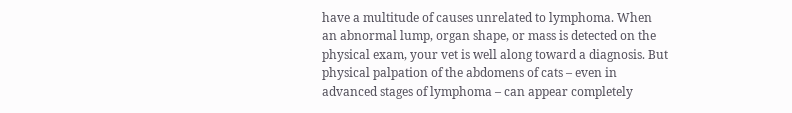have a multitude of causes unrelated to lymphoma. When an abnormal lump, organ shape, or mass is detected on the physical exam, your vet is well along toward a diagnosis. But physical palpation of the abdomens of cats – even in advanced stages of lymphoma – can appear completely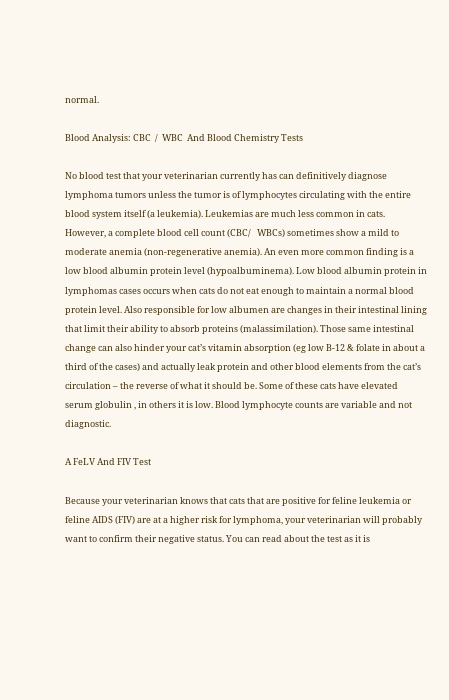normal.

Blood Analysis: CBC  /  WBC  And Blood Chemistry Tests

No blood test that your veterinarian currently has can definitively diagnose lymphoma tumors unless the tumor is of lymphocytes circulating with the entire blood system itself (a leukemia). Leukemias are much less common in cats. However, a complete blood cell count (CBC/   WBCs) sometimes show a mild to moderate anemia (non-regenerative anemia). An even more common finding is a low blood albumin protein level (hypoalbuminema). Low blood albumin protein in lymphomas cases occurs when cats do not eat enough to maintain a normal blood protein level. Also responsible for low albumen are changes in their intestinal lining that limit their ability to absorb proteins (malassimilation). Those same intestinal change can also hinder your cat’s vitamin absorption (eg low B-12 & folate in about a third of the cases) and actually leak protein and other blood elements from the cat’s circulation – the reverse of what it should be. Some of these cats have elevated serum globulin , in others it is low. Blood lymphocyte counts are variable and not diagnostic.

A FeLV And FIV Test

Because your veterinarian knows that cats that are positive for feline leukemia or feline AIDS (FIV) are at a higher risk for lymphoma, your veterinarian will probably want to confirm their negative status. You can read about the test as it is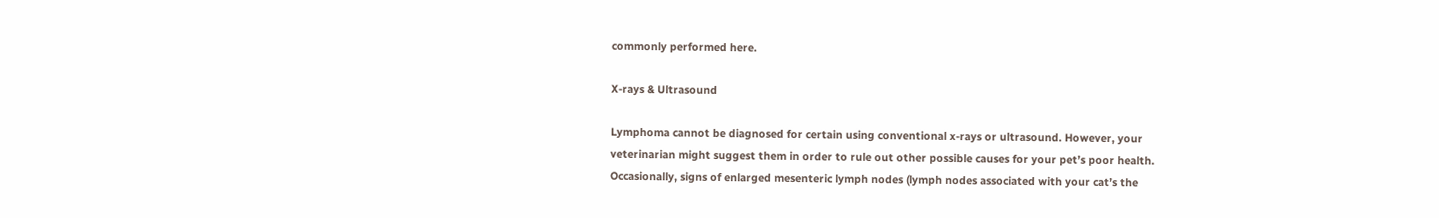commonly performed here.

X-rays & Ultrasound

Lymphoma cannot be diagnosed for certain using conventional x-rays or ultrasound. However, your veterinarian might suggest them in order to rule out other possible causes for your pet’s poor health. Occasionally, signs of enlarged mesenteric lymph nodes (lymph nodes associated with your cat’s the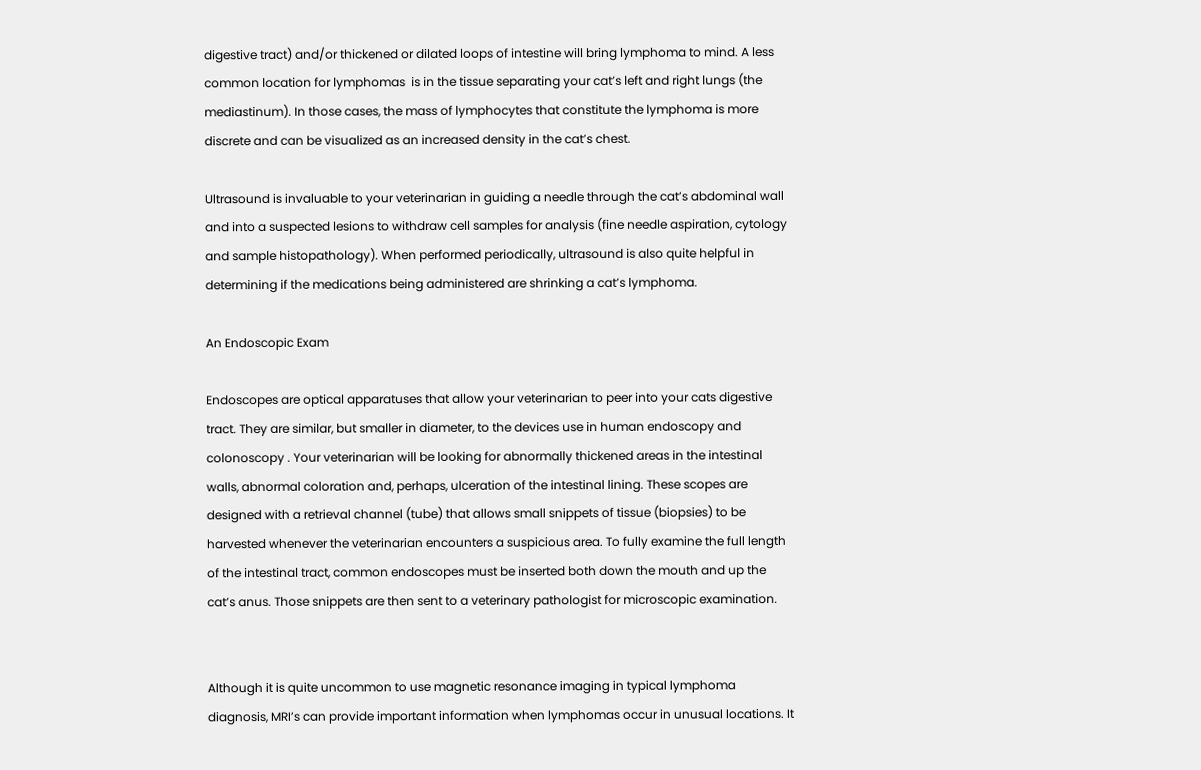digestive tract) and/or thickened or dilated loops of intestine will bring lymphoma to mind. A less common location for lymphomas  is in the tissue separating your cat’s left and right lungs (the mediastinum). In those cases, the mass of lymphocytes that constitute the lymphoma is more discrete and can be visualized as an increased density in the cat’s chest.

Ultrasound is invaluable to your veterinarian in guiding a needle through the cat’s abdominal wall and into a suspected lesions to withdraw cell samples for analysis (fine needle aspiration, cytology and sample histopathology). When performed periodically, ultrasound is also quite helpful in determining if the medications being administered are shrinking a cat’s lymphoma.

An Endoscopic Exam

Endoscopes are optical apparatuses that allow your veterinarian to peer into your cats digestive tract. They are similar, but smaller in diameter, to the devices use in human endoscopy and colonoscopy . Your veterinarian will be looking for abnormally thickened areas in the intestinal walls, abnormal coloration and, perhaps, ulceration of the intestinal lining. These scopes are designed with a retrieval channel (tube) that allows small snippets of tissue (biopsies) to be harvested whenever the veterinarian encounters a suspicious area. To fully examine the full length of the intestinal tract, common endoscopes must be inserted both down the mouth and up the cat’s anus. Those snippets are then sent to a veterinary pathologist for microscopic examination.


Although it is quite uncommon to use magnetic resonance imaging in typical lymphoma diagnosis, MRI’s can provide important information when lymphomas occur in unusual locations. It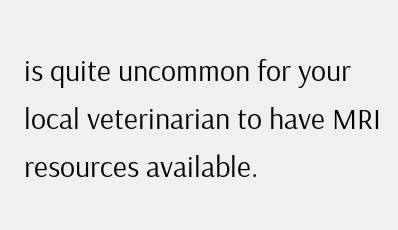is quite uncommon for your local veterinarian to have MRI resources available.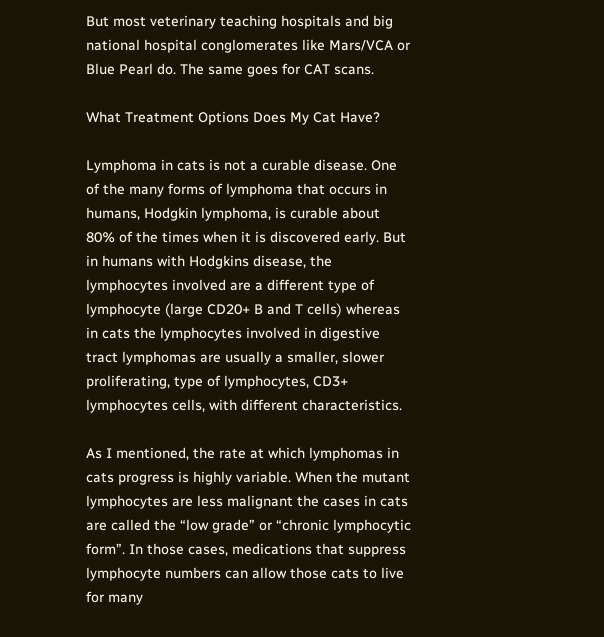But most veterinary teaching hospitals and big national hospital conglomerates like Mars/VCA or Blue Pearl do. The same goes for CAT scans.

What Treatment Options Does My Cat Have?

Lymphoma in cats is not a curable disease. One of the many forms of lymphoma that occurs in humans, Hodgkin lymphoma, is curable about 80% of the times when it is discovered early. But in humans with Hodgkins disease, the lymphocytes involved are a different type of lymphocyte (large CD20+ B and T cells) whereas in cats the lymphocytes involved in digestive tract lymphomas are usually a smaller, slower proliferating, type of lymphocytes, CD3+ lymphocytes cells, with different characteristics.

As I mentioned, the rate at which lymphomas in cats progress is highly variable. When the mutant lymphocytes are less malignant the cases in cats are called the “low grade” or “chronic lymphocytic form”. In those cases, medications that suppress lymphocyte numbers can allow those cats to live for many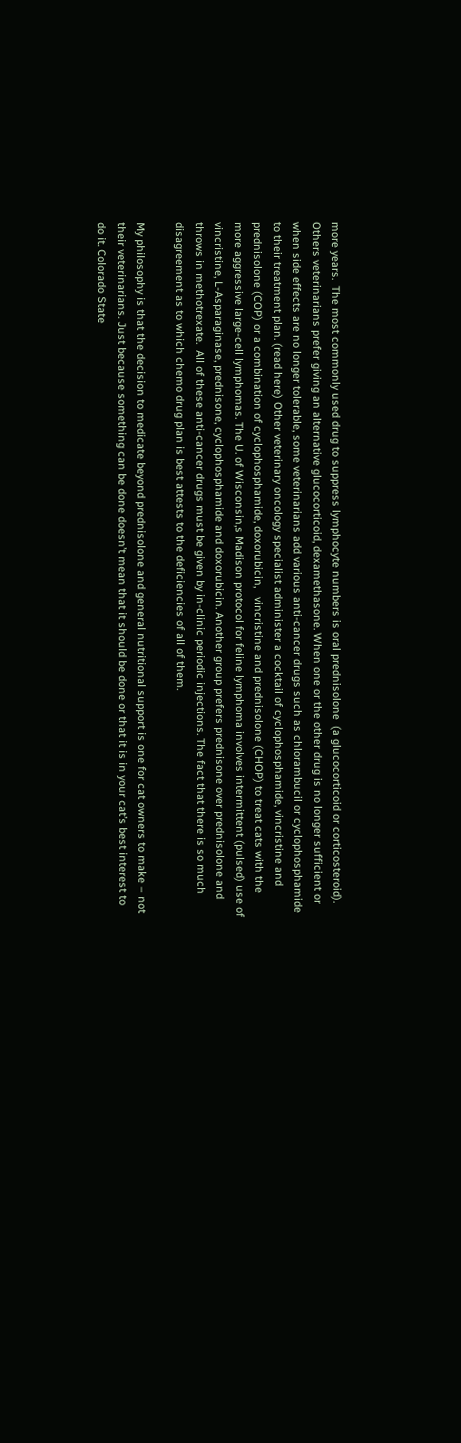more years.  The most commonly used drug to suppress lymphocyte numbers is oral prednisolone  (a glucocorticoid or corticosteroid). Others veterinarians prefer giving an alternative glucocorticoid, dexamethasone. When one or the other drug is no longer sufficient or when side effects are no longer tolerable, some veterinarians add various anti-cancer drugs such as chlorambucil or cyclophosphamide to their treatment plan. (read here) Other veterinary oncology specialist administer a cocktail of cyclophosphamide, vincristine and prednisolone (COP) or a combination of cyclophosphamide, doxorubicin,   vincristine and prednisolone (CHOP) to treat cats with the more aggressive large-cell lymphomas. The U. of Wisconsin,s Madison protocol for feline lymphoma involves intermittent (pulsed) use of vincristine, L-Asparaginase, prednisone, cyclophosphamide and doxorubicin. Another group prefers prednisone over prednisolone and throws in methotrexate.  All of these anti-cancer drugs must be given by in-clinic periodic injections. The fact that there is so much disagreement as to which chemo drug plan is best attests to the deficiencies of all of them.

My philosophy is that the decision to medicate beyond prednisolone and general nutritional support is one for cat owners to make – not their veterinarians. Just because something can be done doesn’t mean that it should be done or that it is in your cat’s best interest to do it. Colorado State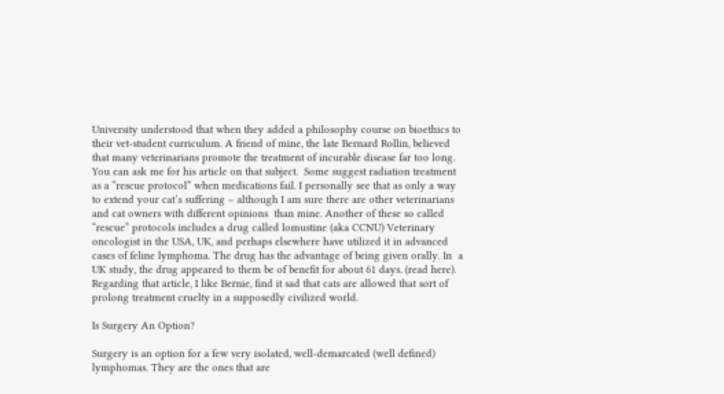University understood that when they added a philosophy course on bioethics to their vet-student curriculum. A friend of mine, the late Bernard Rollin, believed that many veterinarians promote the treatment of incurable disease far too long. You can ask me for his article on that subject.  Some suggest radiation treatment as a “rescue protocol” when medications fail. I personally see that as only a way to extend your cat’s suffering – although I am sure there are other veterinarians and cat owners with different opinions  than mine. Another of these so called “rescue” protocols includes a drug called lomustine (aka CCNU) Veterinary oncologist in the USA, UK, and perhaps elsewhere have utilized it in advanced cases of feline lymphoma. The drug has the advantage of being given orally. In  a UK study, the drug appeared to them be of benefit for about 61 days. (read here). Regarding that article, I like Bernie, find it sad that cats are allowed that sort of prolong treatment cruelty in a supposedly civilized world.

Is Surgery An Option?

Surgery is an option for a few very isolated, well-demarcated (well defined) lymphomas. They are the ones that are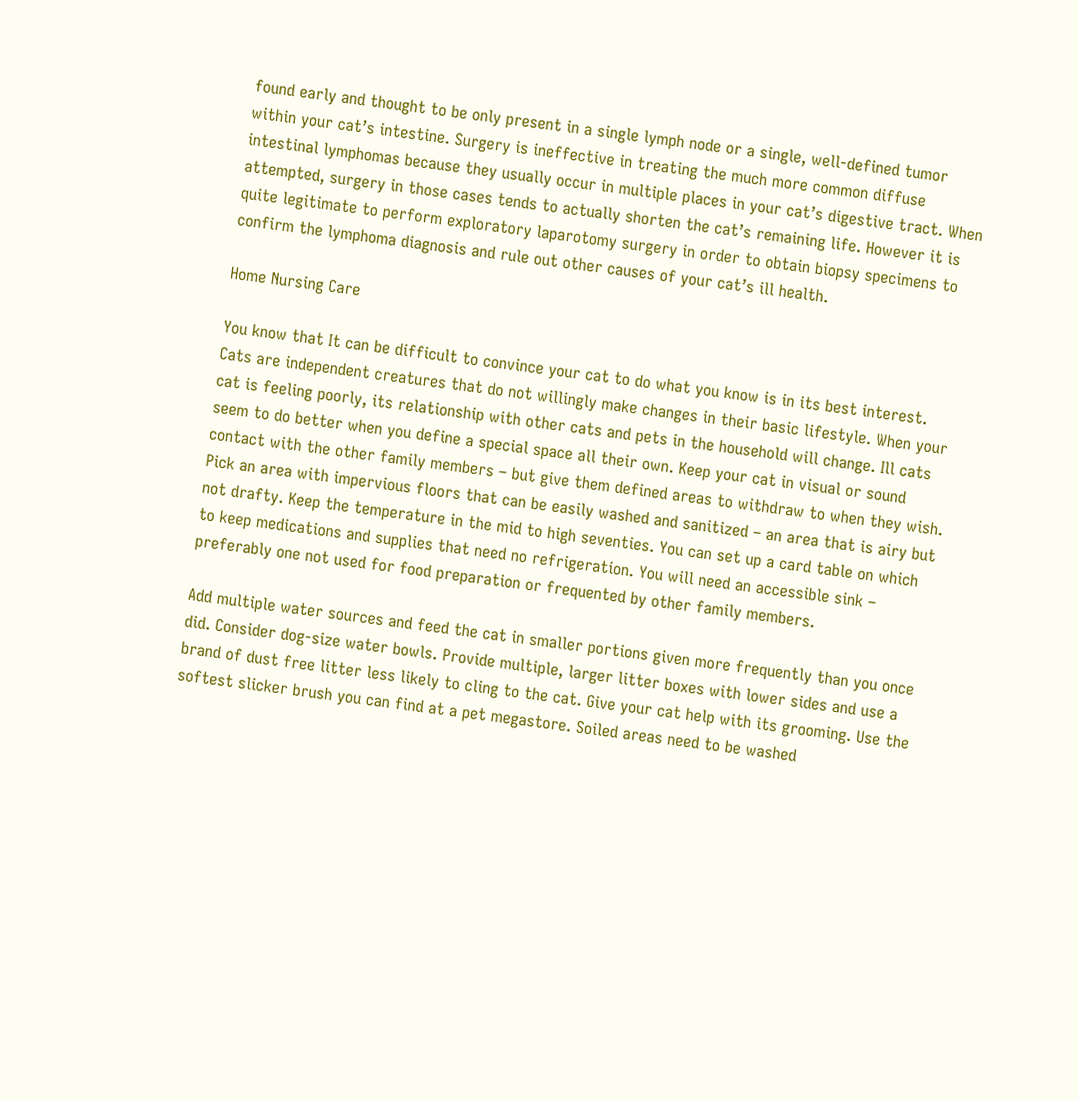found early and thought to be only present in a single lymph node or a single, well-defined tumor within your cat’s intestine. Surgery is ineffective in treating the much more common diffuse intestinal lymphomas because they usually occur in multiple places in your cat’s digestive tract. When attempted, surgery in those cases tends to actually shorten the cat’s remaining life. However it is quite legitimate to perform exploratory laparotomy surgery in order to obtain biopsy specimens to confirm the lymphoma diagnosis and rule out other causes of your cat’s ill health.

Home Nursing Care

You know that It can be difficult to convince your cat to do what you know is in its best interest. Cats are independent creatures that do not willingly make changes in their basic lifestyle. When your cat is feeling poorly, its relationship with other cats and pets in the household will change. Ill cats seem to do better when you define a special space all their own. Keep your cat in visual or sound contact with the other family members – but give them defined areas to withdraw to when they wish. Pick an area with impervious floors that can be easily washed and sanitized – an area that is airy but not drafty. Keep the temperature in the mid to high seventies. You can set up a card table on which to keep medications and supplies that need no refrigeration. You will need an accessible sink – preferably one not used for food preparation or frequented by other family members.

Add multiple water sources and feed the cat in smaller portions given more frequently than you once did. Consider dog-size water bowls. Provide multiple, larger litter boxes with lower sides and use a brand of dust free litter less likely to cling to the cat. Give your cat help with its grooming. Use the softest slicker brush you can find at a pet megastore. Soiled areas need to be washed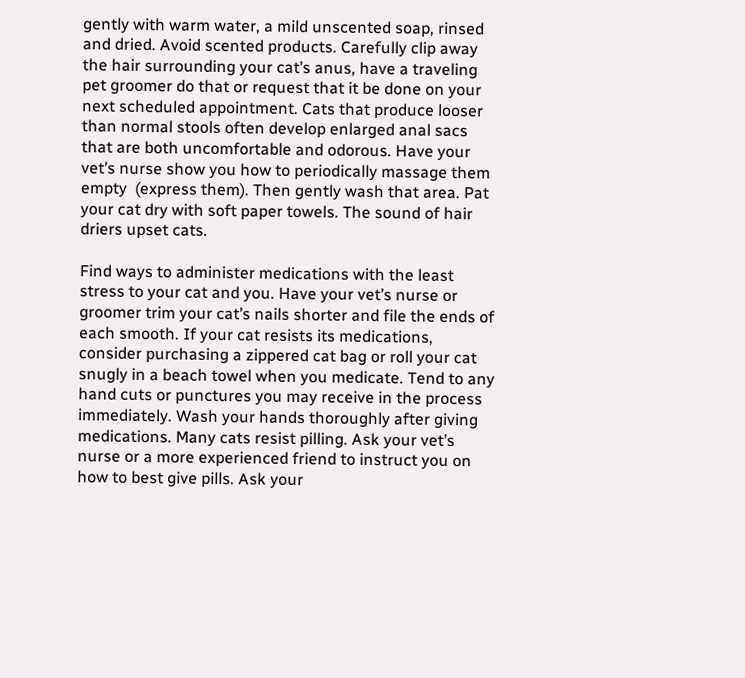gently with warm water, a mild unscented soap, rinsed and dried. Avoid scented products. Carefully clip away the hair surrounding your cat’s anus, have a traveling pet groomer do that or request that it be done on your next scheduled appointment. Cats that produce looser than normal stools often develop enlarged anal sacs that are both uncomfortable and odorous. Have your vet’s nurse show you how to periodically massage them empty  (express them). Then gently wash that area. Pat your cat dry with soft paper towels. The sound of hair driers upset cats.

Find ways to administer medications with the least stress to your cat and you. Have your vet’s nurse or groomer trim your cat’s nails shorter and file the ends of each smooth. If your cat resists its medications, consider purchasing a zippered cat bag or roll your cat snugly in a beach towel when you medicate. Tend to any hand cuts or punctures you may receive in the process immediately. Wash your hands thoroughly after giving medications. Many cats resist pilling. Ask your vet’s nurse or a more experienced friend to instruct you on how to best give pills. Ask your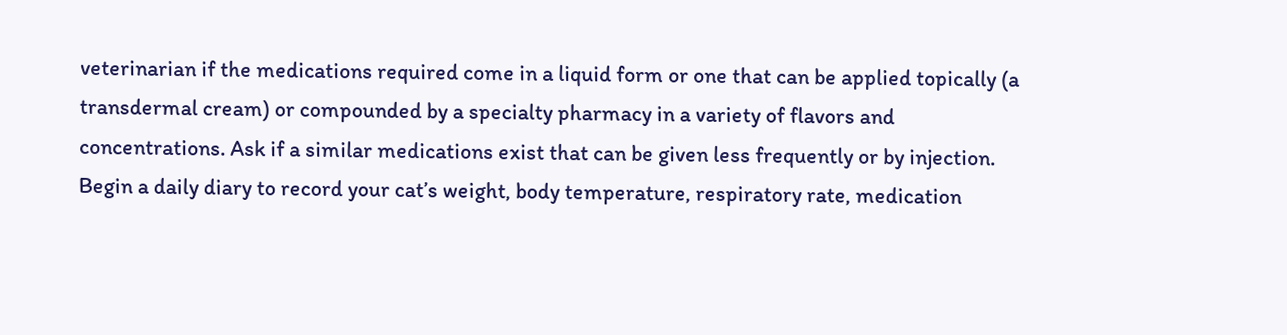veterinarian if the medications required come in a liquid form or one that can be applied topically (a transdermal cream) or compounded by a specialty pharmacy in a variety of flavors and concentrations. Ask if a similar medications exist that can be given less frequently or by injection. Begin a daily diary to record your cat’s weight, body temperature, respiratory rate, medication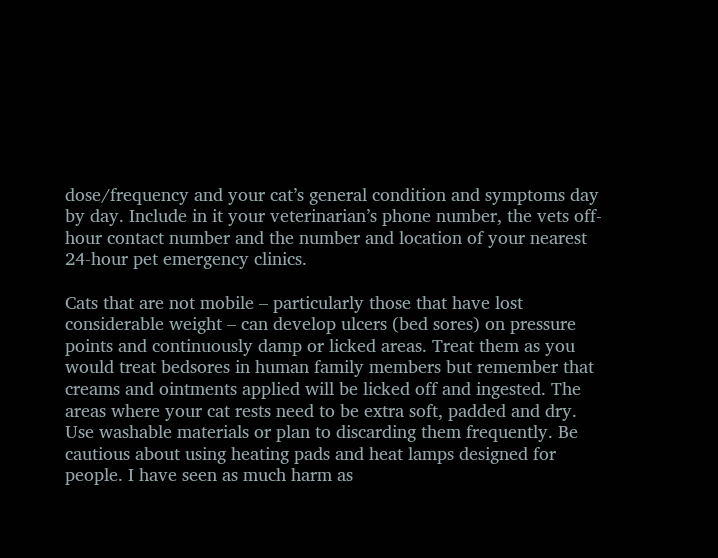dose/frequency and your cat’s general condition and symptoms day by day. Include in it your veterinarian’s phone number, the vets off-hour contact number and the number and location of your nearest 24-hour pet emergency clinics.

Cats that are not mobile – particularly those that have lost considerable weight – can develop ulcers (bed sores) on pressure points and continuously damp or licked areas. Treat them as you would treat bedsores in human family members but remember that creams and ointments applied will be licked off and ingested. The areas where your cat rests need to be extra soft, padded and dry. Use washable materials or plan to discarding them frequently. Be cautious about using heating pads and heat lamps designed for people. I have seen as much harm as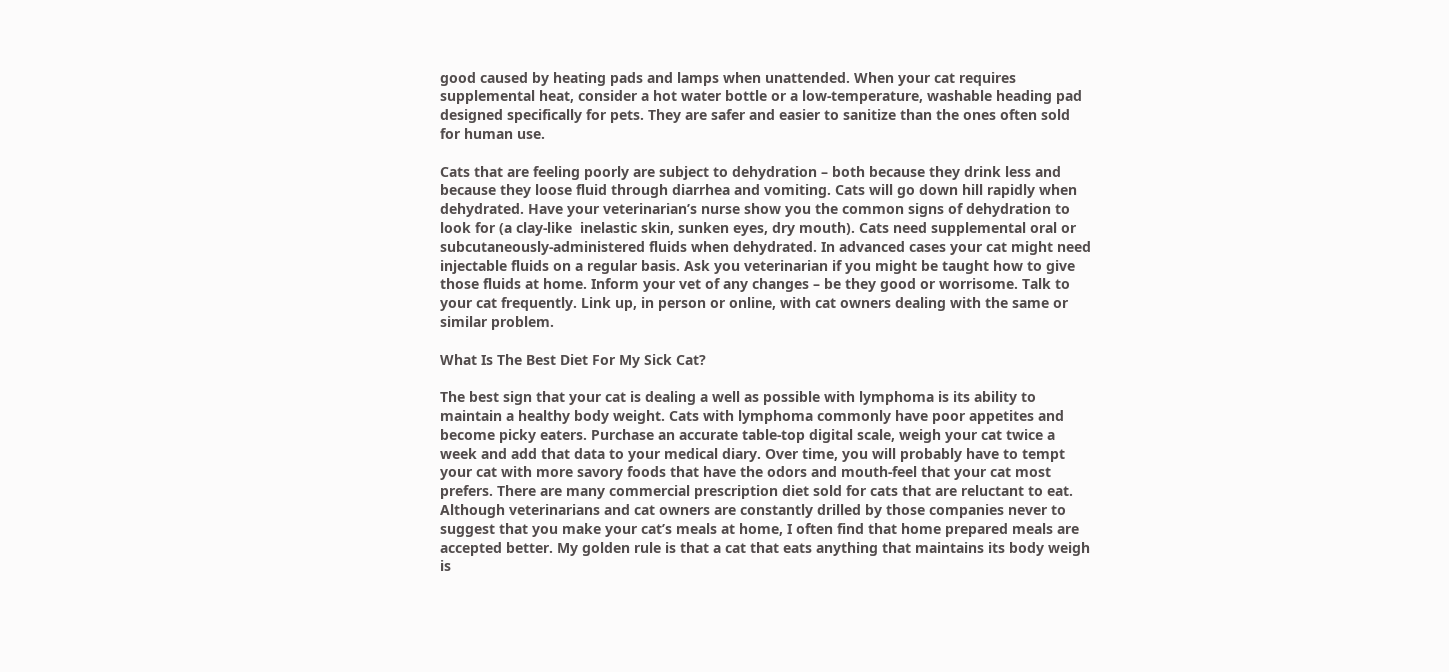good caused by heating pads and lamps when unattended. When your cat requires supplemental heat, consider a hot water bottle or a low-temperature, washable heading pad designed specifically for pets. They are safer and easier to sanitize than the ones often sold for human use.

Cats that are feeling poorly are subject to dehydration – both because they drink less and because they loose fluid through diarrhea and vomiting. Cats will go down hill rapidly when dehydrated. Have your veterinarian’s nurse show you the common signs of dehydration to look for (a clay-like  inelastic skin, sunken eyes, dry mouth). Cats need supplemental oral or subcutaneously-administered fluids when dehydrated. In advanced cases your cat might need injectable fluids on a regular basis. Ask you veterinarian if you might be taught how to give those fluids at home. Inform your vet of any changes – be they good or worrisome. Talk to your cat frequently. Link up, in person or online, with cat owners dealing with the same or similar problem.

What Is The Best Diet For My Sick Cat?

The best sign that your cat is dealing a well as possible with lymphoma is its ability to maintain a healthy body weight. Cats with lymphoma commonly have poor appetites and become picky eaters. Purchase an accurate table-top digital scale, weigh your cat twice a week and add that data to your medical diary. Over time, you will probably have to tempt your cat with more savory foods that have the odors and mouth-feel that your cat most prefers. There are many commercial prescription diet sold for cats that are reluctant to eat. Although veterinarians and cat owners are constantly drilled by those companies never to suggest that you make your cat’s meals at home, I often find that home prepared meals are accepted better. My golden rule is that a cat that eats anything that maintains its body weigh is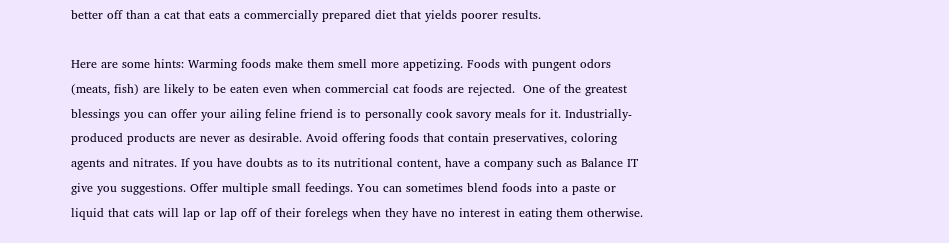better off than a cat that eats a commercially prepared diet that yields poorer results.

Here are some hints: Warming foods make them smell more appetizing. Foods with pungent odors (meats, fish) are likely to be eaten even when commercial cat foods are rejected.  One of the greatest blessings you can offer your ailing feline friend is to personally cook savory meals for it. Industrially-produced products are never as desirable. Avoid offering foods that contain preservatives, coloring agents and nitrates. If you have doubts as to its nutritional content, have a company such as Balance IT give you suggestions. Offer multiple small feedings. You can sometimes blend foods into a paste or liquid that cats will lap or lap off of their forelegs when they have no interest in eating them otherwise.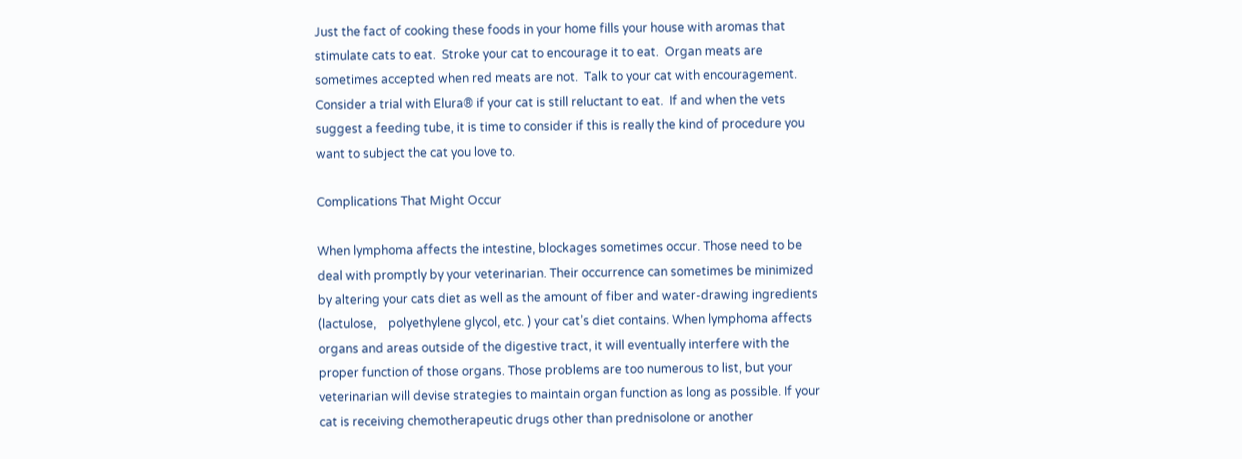Just the fact of cooking these foods in your home fills your house with aromas that stimulate cats to eat.  Stroke your cat to encourage it to eat.  Organ meats are sometimes accepted when red meats are not.  Talk to your cat with encouragement. Consider a trial with Elura® if your cat is still reluctant to eat.  If and when the vets suggest a feeding tube, it is time to consider if this is really the kind of procedure you want to subject the cat you love to.

Complications That Might Occur

When lymphoma affects the intestine, blockages sometimes occur. Those need to be deal with promptly by your veterinarian. Their occurrence can sometimes be minimized by altering your cats diet as well as the amount of fiber and water-drawing ingredients (lactulose,    polyethylene glycol, etc. ) your cat’s diet contains. When lymphoma affects organs and areas outside of the digestive tract, it will eventually interfere with the proper function of those organs. Those problems are too numerous to list, but your veterinarian will devise strategies to maintain organ function as long as possible. If your cat is receiving chemotherapeutic drugs other than prednisolone or another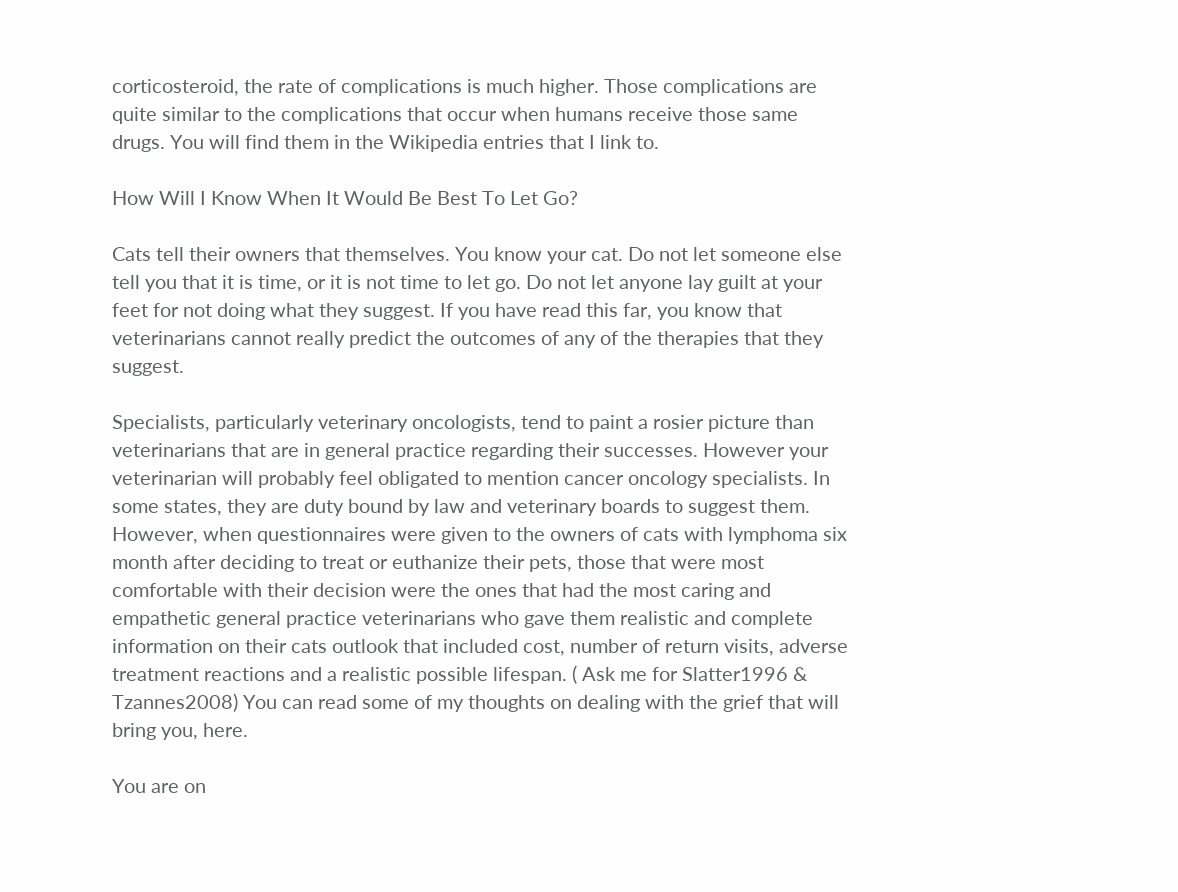corticosteroid, the rate of complications is much higher. Those complications are quite similar to the complications that occur when humans receive those same drugs. You will find them in the Wikipedia entries that I link to.

How Will I Know When It Would Be Best To Let Go?

Cats tell their owners that themselves. You know your cat. Do not let someone else tell you that it is time, or it is not time to let go. Do not let anyone lay guilt at your feet for not doing what they suggest. If you have read this far, you know that veterinarians cannot really predict the outcomes of any of the therapies that they suggest.

Specialists, particularly veterinary oncologists, tend to paint a rosier picture than veterinarians that are in general practice regarding their successes. However your veterinarian will probably feel obligated to mention cancer oncology specialists. In some states, they are duty bound by law and veterinary boards to suggest them. However, when questionnaires were given to the owners of cats with lymphoma six month after deciding to treat or euthanize their pets, those that were most comfortable with their decision were the ones that had the most caring and empathetic general practice veterinarians who gave them realistic and complete information on their cats outlook that included cost, number of return visits, adverse treatment reactions and a realistic possible lifespan. ( Ask me for Slatter1996 & Tzannes2008) You can read some of my thoughts on dealing with the grief that will bring you, here.

You are on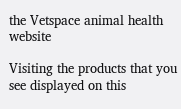the Vetspace animal health website

Visiting the products that you see displayed on this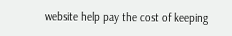website help pay the cost of keeping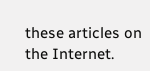these articles on the Internet.